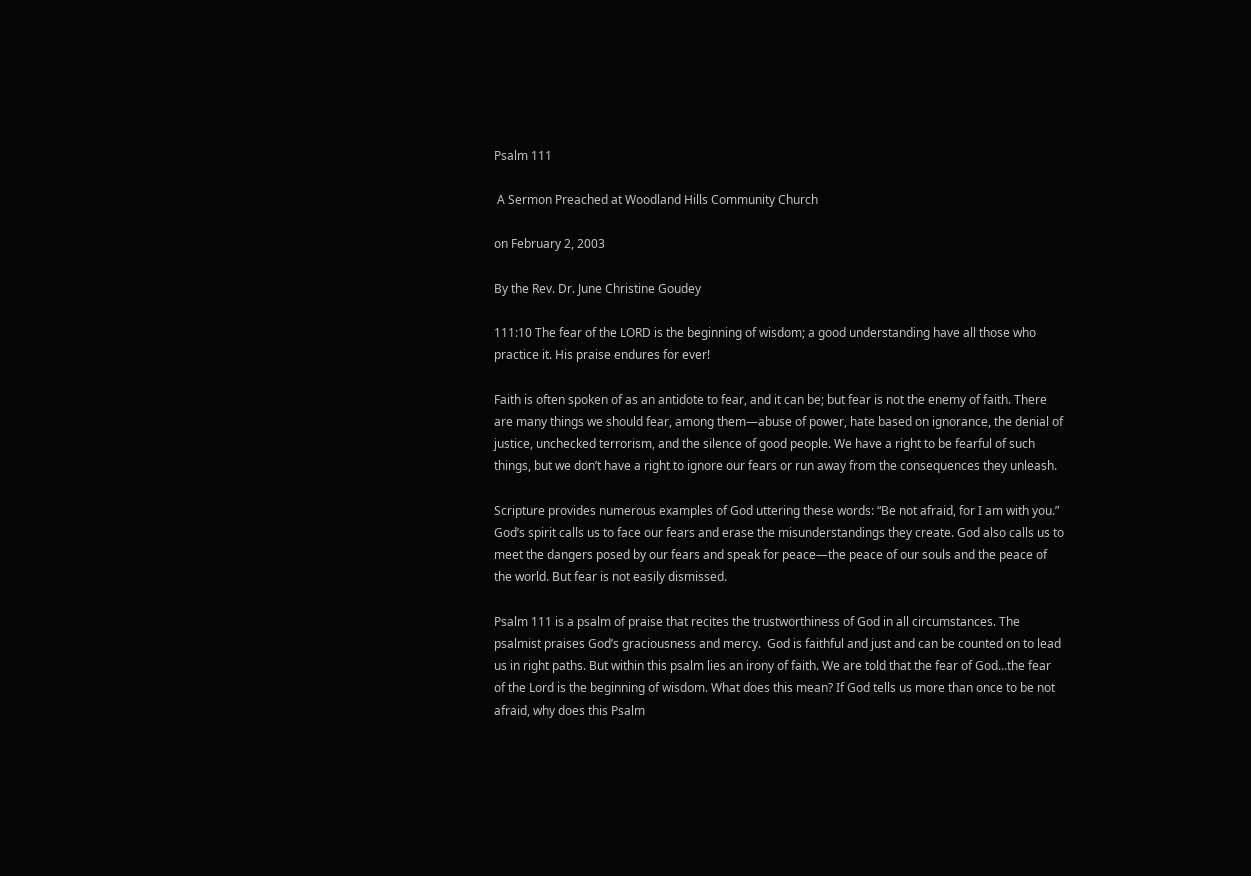Psalm 111

 A Sermon Preached at Woodland Hills Community Church

on February 2, 2003

By the Rev. Dr. June Christine Goudey

111:10 The fear of the LORD is the beginning of wisdom; a good understanding have all those who practice it. His praise endures for ever!

Faith is often spoken of as an antidote to fear, and it can be; but fear is not the enemy of faith. There are many things we should fear, among them—abuse of power, hate based on ignorance, the denial of justice, unchecked terrorism, and the silence of good people. We have a right to be fearful of such things, but we don’t have a right to ignore our fears or run away from the consequences they unleash.

Scripture provides numerous examples of God uttering these words: “Be not afraid, for I am with you.” God’s spirit calls us to face our fears and erase the misunderstandings they create. God also calls us to meet the dangers posed by our fears and speak for peace—the peace of our souls and the peace of the world. But fear is not easily dismissed.

Psalm 111 is a psalm of praise that recites the trustworthiness of God in all circumstances. The psalmist praises God’s graciousness and mercy.  God is faithful and just and can be counted on to lead us in right paths. But within this psalm lies an irony of faith. We are told that the fear of God…the fear of the Lord is the beginning of wisdom. What does this mean? If God tells us more than once to be not afraid, why does this Psalm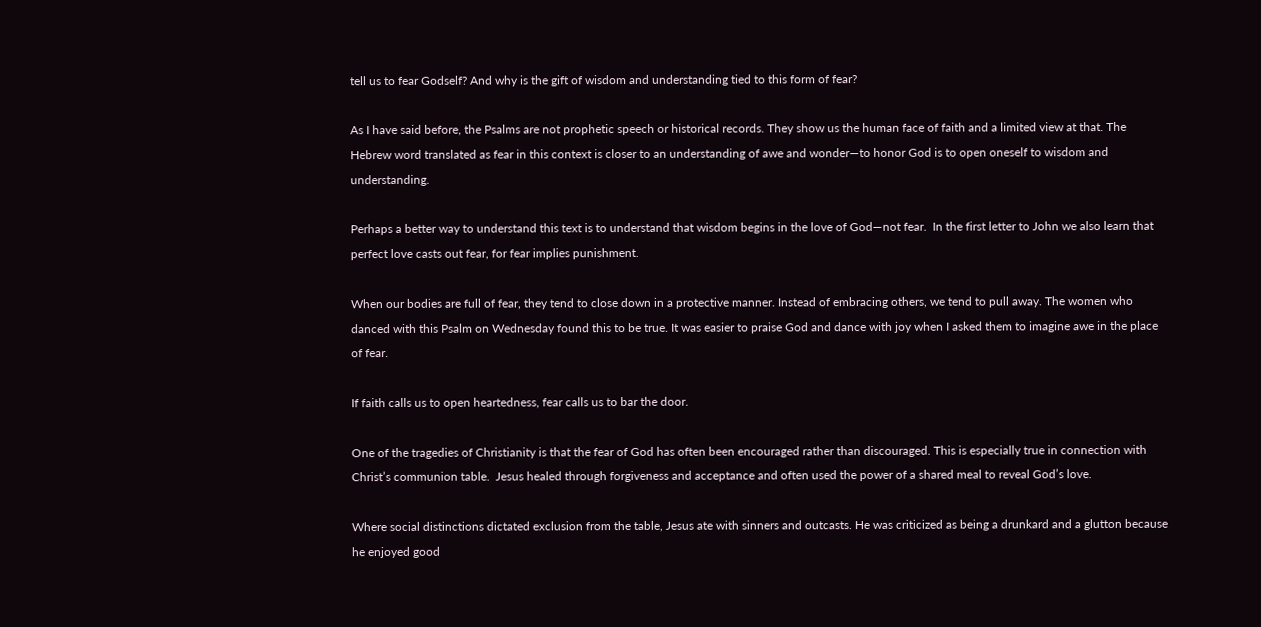tell us to fear Godself? And why is the gift of wisdom and understanding tied to this form of fear?

As I have said before, the Psalms are not prophetic speech or historical records. They show us the human face of faith and a limited view at that. The Hebrew word translated as fear in this context is closer to an understanding of awe and wonder—to honor God is to open oneself to wisdom and understanding.

Perhaps a better way to understand this text is to understand that wisdom begins in the love of God—not fear.  In the first letter to John we also learn that perfect love casts out fear, for fear implies punishment.

When our bodies are full of fear, they tend to close down in a protective manner. Instead of embracing others, we tend to pull away. The women who danced with this Psalm on Wednesday found this to be true. It was easier to praise God and dance with joy when I asked them to imagine awe in the place of fear.

If faith calls us to open heartedness, fear calls us to bar the door.

One of the tragedies of Christianity is that the fear of God has often been encouraged rather than discouraged. This is especially true in connection with Christ’s communion table.  Jesus healed through forgiveness and acceptance and often used the power of a shared meal to reveal God’s love.

Where social distinctions dictated exclusion from the table, Jesus ate with sinners and outcasts. He was criticized as being a drunkard and a glutton because he enjoyed good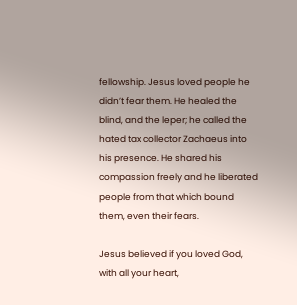fellowship. Jesus loved people he didn’t fear them. He healed the blind, and the leper; he called the hated tax collector Zachaeus into his presence. He shared his compassion freely and he liberated people from that which bound them, even their fears.

Jesus believed if you loved God, with all your heart,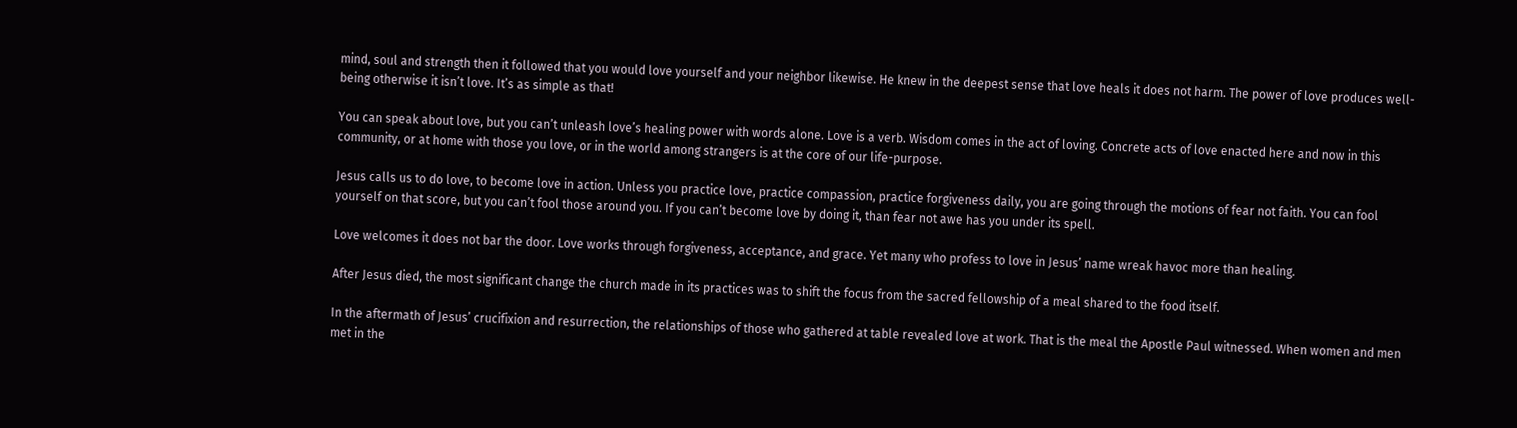mind, soul and strength then it followed that you would love yourself and your neighbor likewise. He knew in the deepest sense that love heals it does not harm. The power of love produces well-being otherwise it isn’t love. It’s as simple as that!

You can speak about love, but you can’t unleash love’s healing power with words alone. Love is a verb. Wisdom comes in the act of loving. Concrete acts of love enacted here and now in this community, or at home with those you love, or in the world among strangers is at the core of our life-purpose.

Jesus calls us to do love, to become love in action. Unless you practice love, practice compassion, practice forgiveness daily, you are going through the motions of fear not faith. You can fool yourself on that score, but you can’t fool those around you. If you can’t become love by doing it, than fear not awe has you under its spell.

Love welcomes it does not bar the door. Love works through forgiveness, acceptance, and grace. Yet many who profess to love in Jesus’ name wreak havoc more than healing.

After Jesus died, the most significant change the church made in its practices was to shift the focus from the sacred fellowship of a meal shared to the food itself.

In the aftermath of Jesus’ crucifixion and resurrection, the relationships of those who gathered at table revealed love at work. That is the meal the Apostle Paul witnessed. When women and men met in the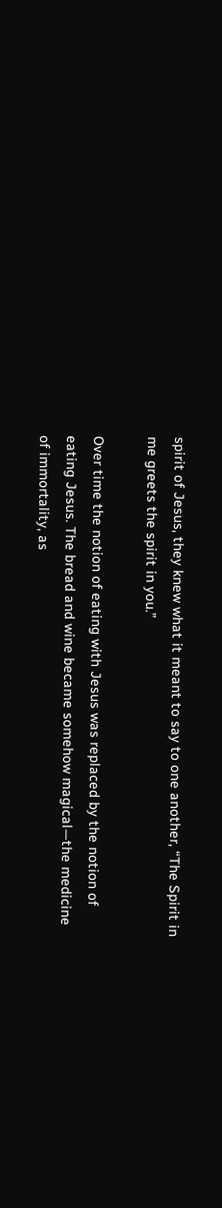spirit of Jesus, they knew what it meant to say to one another, “The Spirit in me greets the spirit in you.”

Over time the notion of eating with Jesus was replaced by the notion of eating Jesus. The bread and wine became somehow magical—the medicine of immortality, as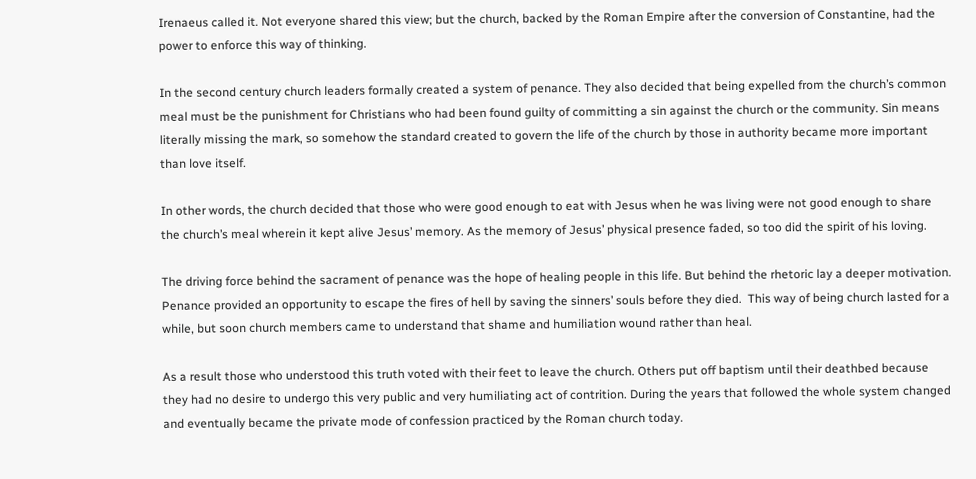Irenaeus called it. Not everyone shared this view; but the church, backed by the Roman Empire after the conversion of Constantine, had the power to enforce this way of thinking.

In the second century church leaders formally created a system of penance. They also decided that being expelled from the church’s common meal must be the punishment for Christians who had been found guilty of committing a sin against the church or the community. Sin means literally missing the mark, so somehow the standard created to govern the life of the church by those in authority became more important than love itself.

In other words, the church decided that those who were good enough to eat with Jesus when he was living were not good enough to share the church’s meal wherein it kept alive Jesus’ memory. As the memory of Jesus’ physical presence faded, so too did the spirit of his loving.

The driving force behind the sacrament of penance was the hope of healing people in this life. But behind the rhetoric lay a deeper motivation. Penance provided an opportunity to escape the fires of hell by saving the sinners’ souls before they died.  This way of being church lasted for a while, but soon church members came to understand that shame and humiliation wound rather than heal.

As a result those who understood this truth voted with their feet to leave the church. Others put off baptism until their deathbed because they had no desire to undergo this very public and very humiliating act of contrition. During the years that followed the whole system changed and eventually became the private mode of confession practiced by the Roman church today.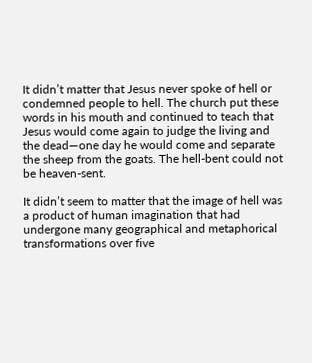It didn’t matter that Jesus never spoke of hell or condemned people to hell. The church put these words in his mouth and continued to teach that Jesus would come again to judge the living and the dead—one day he would come and separate the sheep from the goats. The hell-bent could not be heaven-sent.

It didn’t seem to matter that the image of hell was a product of human imagination that had undergone many geographical and metaphorical transformations over five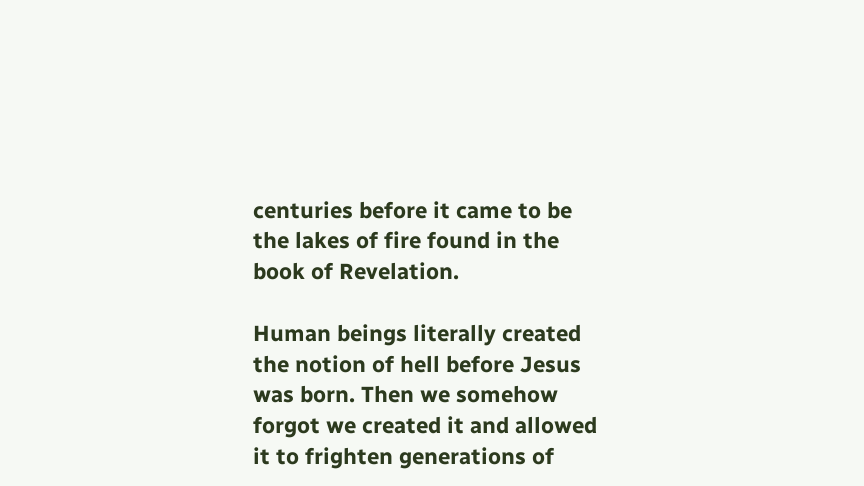centuries before it came to be the lakes of fire found in the book of Revelation.

Human beings literally created the notion of hell before Jesus was born. Then we somehow forgot we created it and allowed it to frighten generations of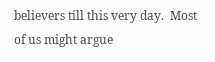believers till this very day.  Most of us might argue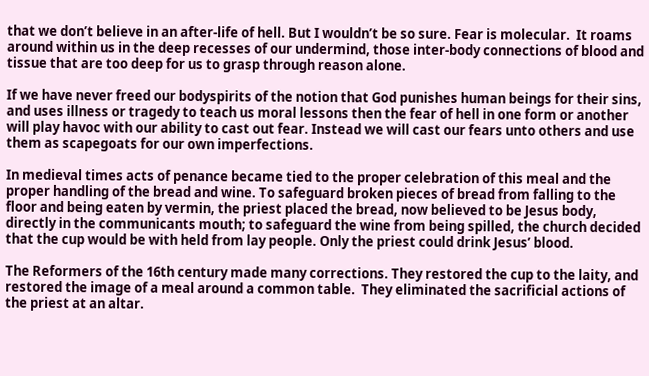that we don’t believe in an after-life of hell. But I wouldn’t be so sure. Fear is molecular.  It roams around within us in the deep recesses of our undermind, those inter-body connections of blood and tissue that are too deep for us to grasp through reason alone.

If we have never freed our bodyspirits of the notion that God punishes human beings for their sins, and uses illness or tragedy to teach us moral lessons then the fear of hell in one form or another will play havoc with our ability to cast out fear. Instead we will cast our fears unto others and use them as scapegoats for our own imperfections.

In medieval times acts of penance became tied to the proper celebration of this meal and the proper handling of the bread and wine. To safeguard broken pieces of bread from falling to the floor and being eaten by vermin, the priest placed the bread, now believed to be Jesus body, directly in the communicants mouth; to safeguard the wine from being spilled, the church decided that the cup would be with held from lay people. Only the priest could drink Jesus’ blood.

The Reformers of the 16th century made many corrections. They restored the cup to the laity, and restored the image of a meal around a common table.  They eliminated the sacrificial actions of the priest at an altar.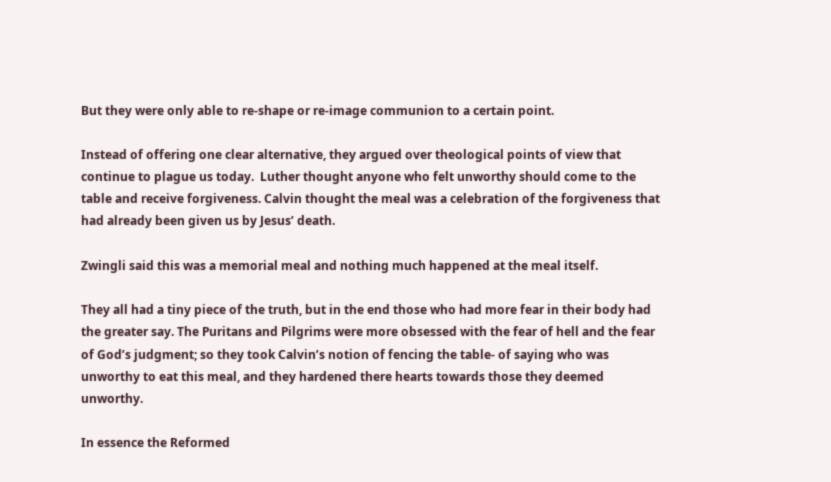But they were only able to re-shape or re-image communion to a certain point.

Instead of offering one clear alternative, they argued over theological points of view that continue to plague us today.  Luther thought anyone who felt unworthy should come to the table and receive forgiveness. Calvin thought the meal was a celebration of the forgiveness that had already been given us by Jesus’ death.

Zwingli said this was a memorial meal and nothing much happened at the meal itself.

They all had a tiny piece of the truth, but in the end those who had more fear in their body had the greater say. The Puritans and Pilgrims were more obsessed with the fear of hell and the fear of God’s judgment; so they took Calvin’s notion of fencing the table- of saying who was unworthy to eat this meal, and they hardened there hearts towards those they deemed unworthy.

In essence the Reformed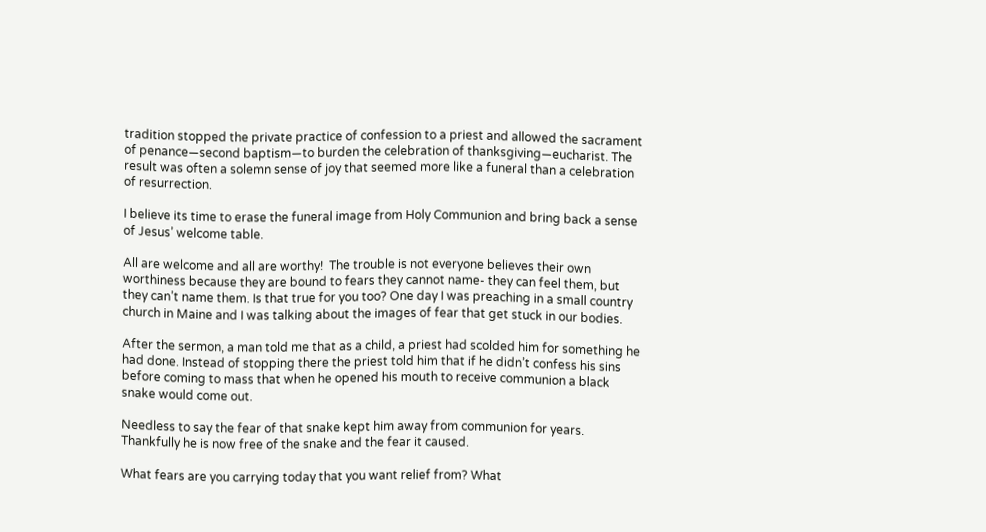tradition stopped the private practice of confession to a priest and allowed the sacrament of penance—second baptism—to burden the celebration of thanksgiving—eucharist. The result was often a solemn sense of joy that seemed more like a funeral than a celebration of resurrection.

I believe its time to erase the funeral image from Holy Communion and bring back a sense of Jesus’ welcome table.

All are welcome and all are worthy!  The trouble is not everyone believes their own worthiness because they are bound to fears they cannot name- they can feel them, but they can’t name them. Is that true for you too? One day I was preaching in a small country church in Maine and I was talking about the images of fear that get stuck in our bodies.

After the sermon, a man told me that as a child, a priest had scolded him for something he had done. Instead of stopping there the priest told him that if he didn’t confess his sins before coming to mass that when he opened his mouth to receive communion a black snake would come out.

Needless to say the fear of that snake kept him away from communion for years. Thankfully he is now free of the snake and the fear it caused.

What fears are you carrying today that you want relief from? What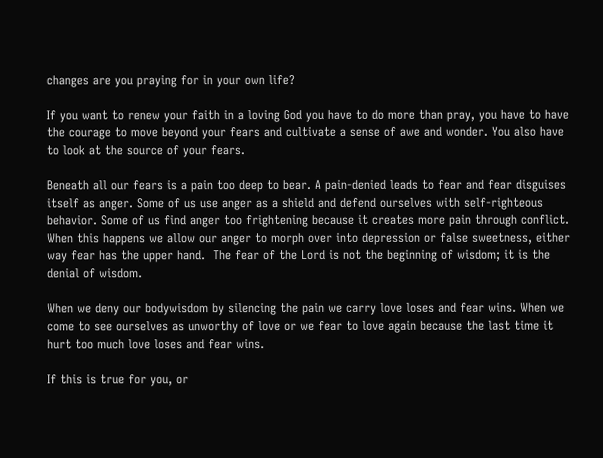changes are you praying for in your own life?

If you want to renew your faith in a loving God you have to do more than pray, you have to have the courage to move beyond your fears and cultivate a sense of awe and wonder. You also have to look at the source of your fears.

Beneath all our fears is a pain too deep to bear. A pain-denied leads to fear and fear disguises itself as anger. Some of us use anger as a shield and defend ourselves with self-righteous behavior. Some of us find anger too frightening because it creates more pain through conflict. When this happens we allow our anger to morph over into depression or false sweetness, either way fear has the upper hand.  The fear of the Lord is not the beginning of wisdom; it is the denial of wisdom.

When we deny our bodywisdom by silencing the pain we carry love loses and fear wins. When we come to see ourselves as unworthy of love or we fear to love again because the last time it hurt too much love loses and fear wins.

If this is true for you, or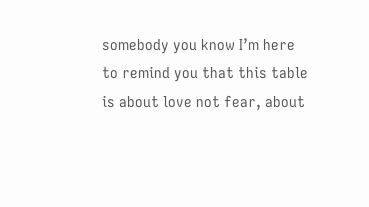somebody you know I’m here to remind you that this table is about love not fear, about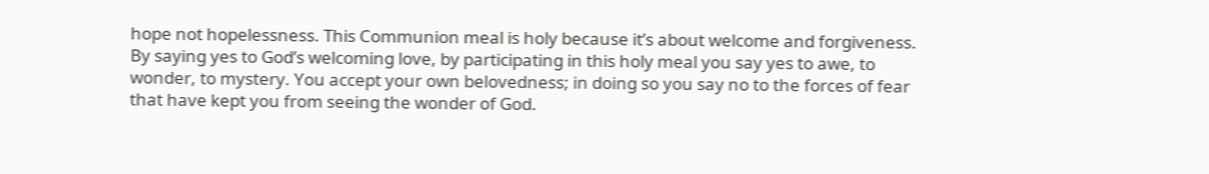hope not hopelessness. This Communion meal is holy because it’s about welcome and forgiveness.  By saying yes to God’s welcoming love, by participating in this holy meal you say yes to awe, to wonder, to mystery. You accept your own belovedness; in doing so you say no to the forces of fear that have kept you from seeing the wonder of God.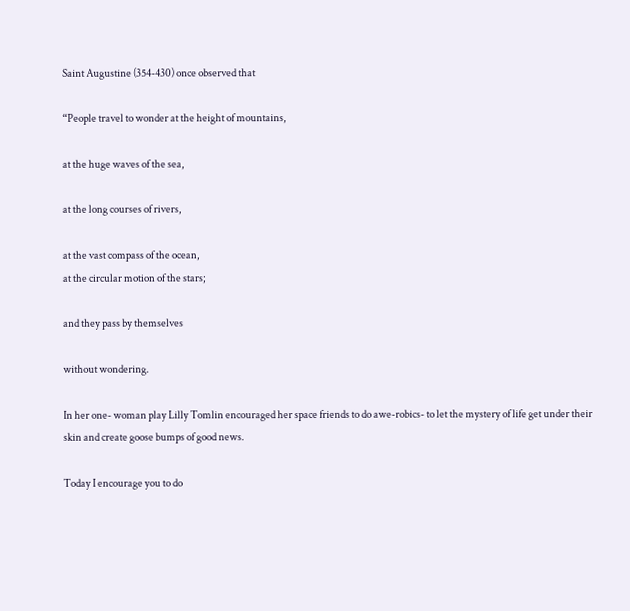Saint Augustine (354-430) once observed that

“People travel to wonder at the height of mountains,

at the huge waves of the sea,

at the long courses of rivers,

at the vast compass of the ocean,
at the circular motion of the stars;

and they pass by themselves

without wondering.

In her one- woman play Lilly Tomlin encouraged her space friends to do awe-robics- to let the mystery of life get under their skin and create goose bumps of good news.

Today I encourage you to do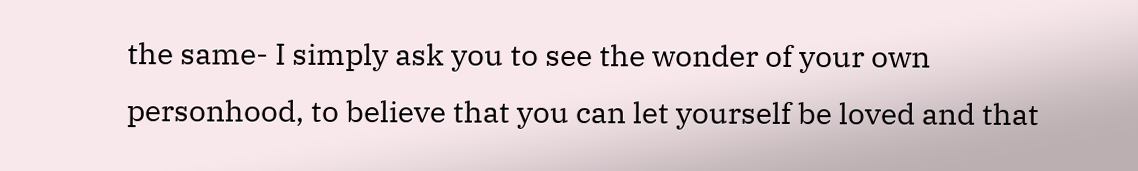the same- I simply ask you to see the wonder of your own personhood, to believe that you can let yourself be loved and that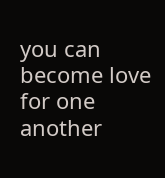you can become love for one another